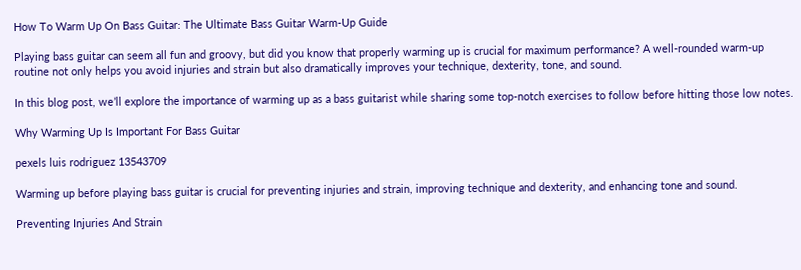How To Warm Up On Bass Guitar: The Ultimate Bass Guitar Warm-Up Guide

Playing bass guitar can seem all fun and groovy, but did you know that properly warming up is crucial for maximum performance? A well-rounded warm-up routine not only helps you avoid injuries and strain but also dramatically improves your technique, dexterity, tone, and sound.

In this blog post, we’ll explore the importance of warming up as a bass guitarist while sharing some top-notch exercises to follow before hitting those low notes.

Why Warming Up Is Important For Bass Guitar

pexels luis rodriguez 13543709

Warming up before playing bass guitar is crucial for preventing injuries and strain, improving technique and dexterity, and enhancing tone and sound.

Preventing Injuries And Strain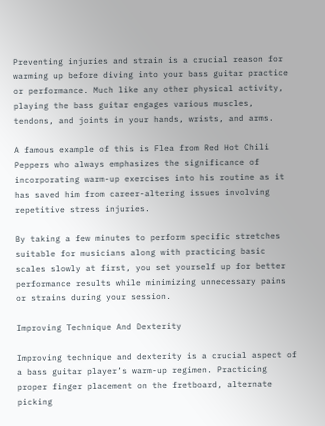Preventing injuries and strain is a crucial reason for warming up before diving into your bass guitar practice or performance. Much like any other physical activity, playing the bass guitar engages various muscles, tendons, and joints in your hands, wrists, and arms.

A famous example of this is Flea from Red Hot Chili Peppers who always emphasizes the significance of incorporating warm-up exercises into his routine as it has saved him from career-altering issues involving repetitive stress injuries.

By taking a few minutes to perform specific stretches suitable for musicians along with practicing basic scales slowly at first, you set yourself up for better performance results while minimizing unnecessary pains or strains during your session.

Improving Technique And Dexterity

Improving technique and dexterity is a crucial aspect of a bass guitar player’s warm-up regimen. Practicing proper finger placement on the fretboard, alternate picking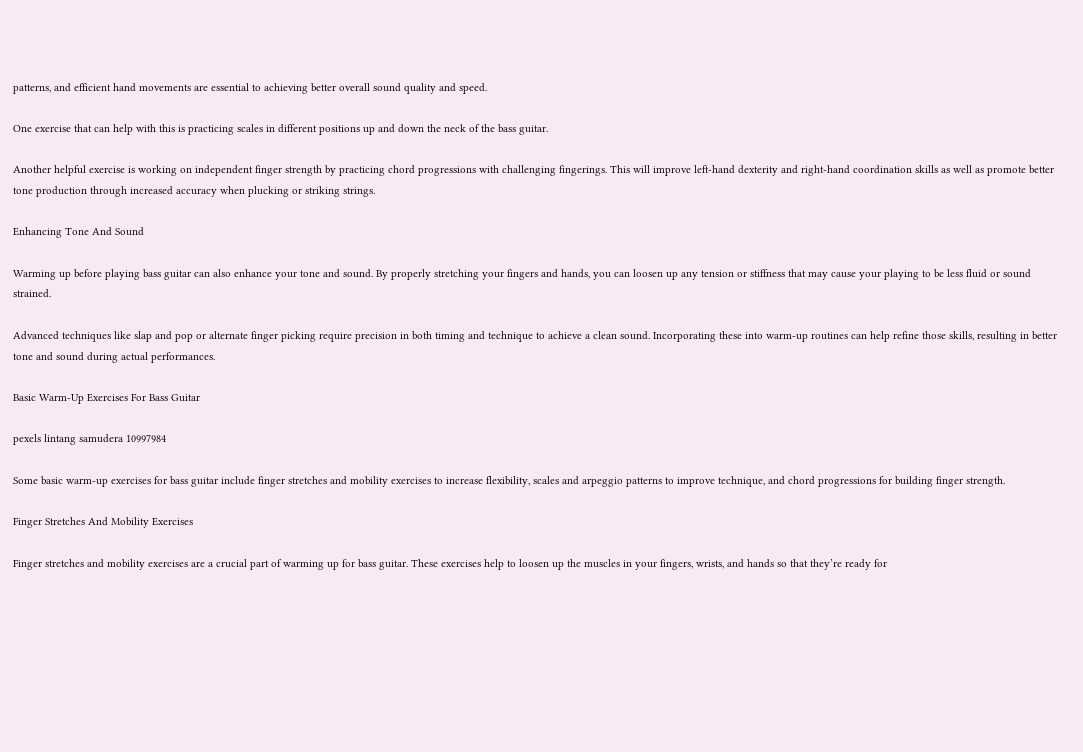patterns, and efficient hand movements are essential to achieving better overall sound quality and speed.

One exercise that can help with this is practicing scales in different positions up and down the neck of the bass guitar.

Another helpful exercise is working on independent finger strength by practicing chord progressions with challenging fingerings. This will improve left-hand dexterity and right-hand coordination skills as well as promote better tone production through increased accuracy when plucking or striking strings.

Enhancing Tone And Sound

Warming up before playing bass guitar can also enhance your tone and sound. By properly stretching your fingers and hands, you can loosen up any tension or stiffness that may cause your playing to be less fluid or sound strained.

Advanced techniques like slap and pop or alternate finger picking require precision in both timing and technique to achieve a clean sound. Incorporating these into warm-up routines can help refine those skills, resulting in better tone and sound during actual performances.

Basic Warm-Up Exercises For Bass Guitar

pexels lintang samudera 10997984

Some basic warm-up exercises for bass guitar include finger stretches and mobility exercises to increase flexibility, scales and arpeggio patterns to improve technique, and chord progressions for building finger strength.

Finger Stretches And Mobility Exercises

Finger stretches and mobility exercises are a crucial part of warming up for bass guitar. These exercises help to loosen up the muscles in your fingers, wrists, and hands so that they’re ready for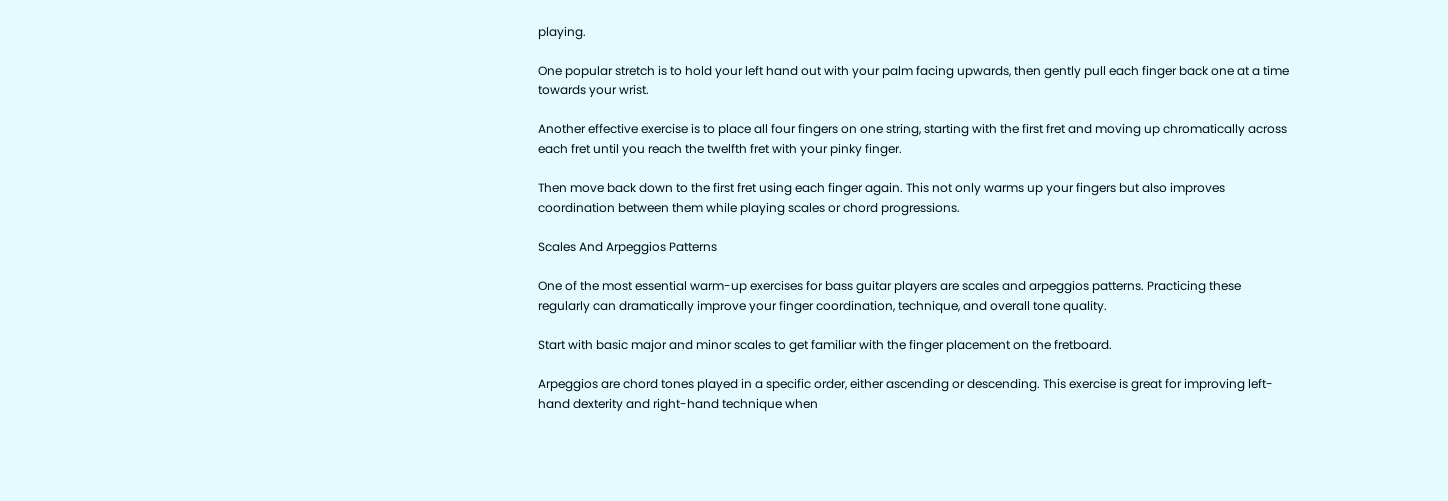playing.

One popular stretch is to hold your left hand out with your palm facing upwards, then gently pull each finger back one at a time towards your wrist.

Another effective exercise is to place all four fingers on one string, starting with the first fret and moving up chromatically across each fret until you reach the twelfth fret with your pinky finger.

Then move back down to the first fret using each finger again. This not only warms up your fingers but also improves coordination between them while playing scales or chord progressions.

Scales And Arpeggios Patterns

One of the most essential warm-up exercises for bass guitar players are scales and arpeggios patterns. Practicing these regularly can dramatically improve your finger coordination, technique, and overall tone quality.

Start with basic major and minor scales to get familiar with the finger placement on the fretboard.

Arpeggios are chord tones played in a specific order, either ascending or descending. This exercise is great for improving left-hand dexterity and right-hand technique when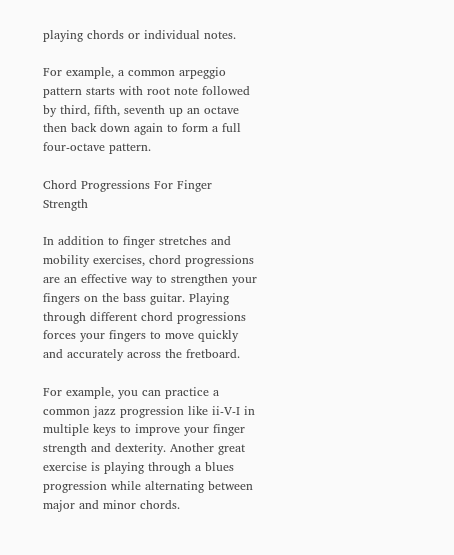playing chords or individual notes.

For example, a common arpeggio pattern starts with root note followed by third, fifth, seventh up an octave then back down again to form a full four-octave pattern.

Chord Progressions For Finger Strength

In addition to finger stretches and mobility exercises, chord progressions are an effective way to strengthen your fingers on the bass guitar. Playing through different chord progressions forces your fingers to move quickly and accurately across the fretboard.

For example, you can practice a common jazz progression like ii-V-I in multiple keys to improve your finger strength and dexterity. Another great exercise is playing through a blues progression while alternating between major and minor chords.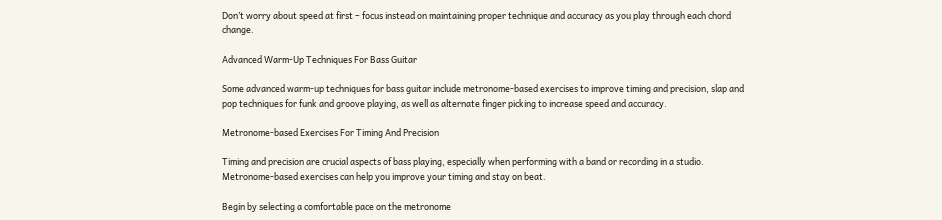Don’t worry about speed at first – focus instead on maintaining proper technique and accuracy as you play through each chord change.

Advanced Warm-Up Techniques For Bass Guitar

Some advanced warm-up techniques for bass guitar include metronome-based exercises to improve timing and precision, slap and pop techniques for funk and groove playing, as well as alternate finger picking to increase speed and accuracy.

Metronome-based Exercises For Timing And Precision

Timing and precision are crucial aspects of bass playing, especially when performing with a band or recording in a studio. Metronome-based exercises can help you improve your timing and stay on beat.

Begin by selecting a comfortable pace on the metronome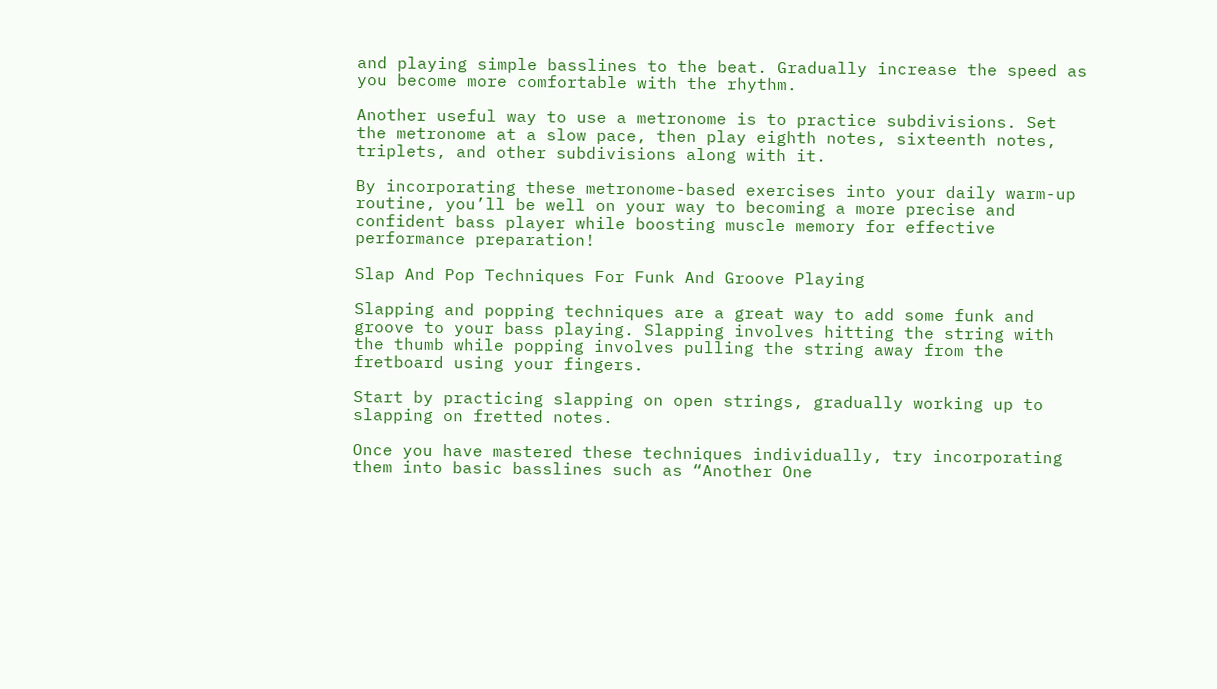and playing simple basslines to the beat. Gradually increase the speed as you become more comfortable with the rhythm.

Another useful way to use a metronome is to practice subdivisions. Set the metronome at a slow pace, then play eighth notes, sixteenth notes, triplets, and other subdivisions along with it.

By incorporating these metronome-based exercises into your daily warm-up routine, you’ll be well on your way to becoming a more precise and confident bass player while boosting muscle memory for effective performance preparation!

Slap And Pop Techniques For Funk And Groove Playing

Slapping and popping techniques are a great way to add some funk and groove to your bass playing. Slapping involves hitting the string with the thumb while popping involves pulling the string away from the fretboard using your fingers.

Start by practicing slapping on open strings, gradually working up to slapping on fretted notes.

Once you have mastered these techniques individually, try incorporating them into basic basslines such as “Another One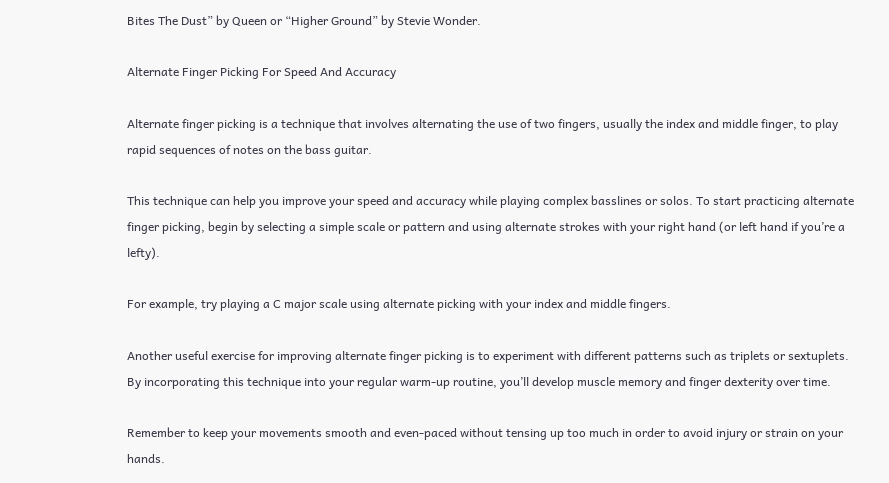Bites The Dust” by Queen or “Higher Ground” by Stevie Wonder.

Alternate Finger Picking For Speed And Accuracy

Alternate finger picking is a technique that involves alternating the use of two fingers, usually the index and middle finger, to play rapid sequences of notes on the bass guitar.

This technique can help you improve your speed and accuracy while playing complex basslines or solos. To start practicing alternate finger picking, begin by selecting a simple scale or pattern and using alternate strokes with your right hand (or left hand if you’re a lefty).

For example, try playing a C major scale using alternate picking with your index and middle fingers.

Another useful exercise for improving alternate finger picking is to experiment with different patterns such as triplets or sextuplets. By incorporating this technique into your regular warm-up routine, you’ll develop muscle memory and finger dexterity over time.

Remember to keep your movements smooth and even-paced without tensing up too much in order to avoid injury or strain on your hands.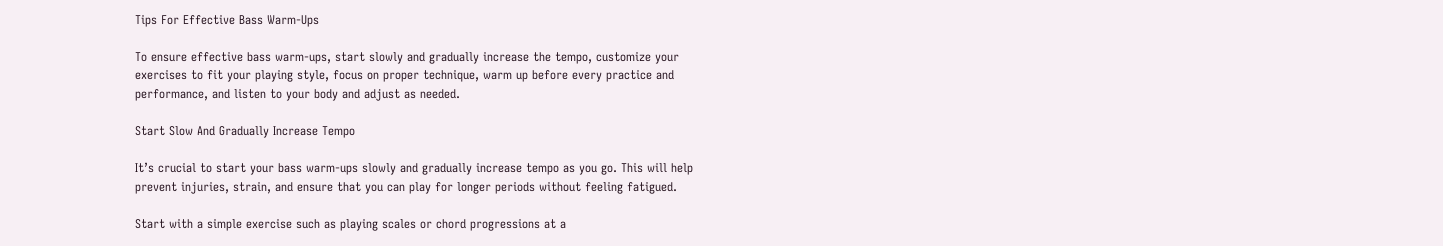Tips For Effective Bass Warm-Ups

To ensure effective bass warm-ups, start slowly and gradually increase the tempo, customize your exercises to fit your playing style, focus on proper technique, warm up before every practice and performance, and listen to your body and adjust as needed.

Start Slow And Gradually Increase Tempo

It’s crucial to start your bass warm-ups slowly and gradually increase tempo as you go. This will help prevent injuries, strain, and ensure that you can play for longer periods without feeling fatigued.

Start with a simple exercise such as playing scales or chord progressions at a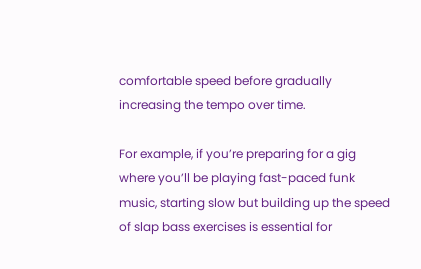comfortable speed before gradually increasing the tempo over time.

For example, if you’re preparing for a gig where you’ll be playing fast-paced funk music, starting slow but building up the speed of slap bass exercises is essential for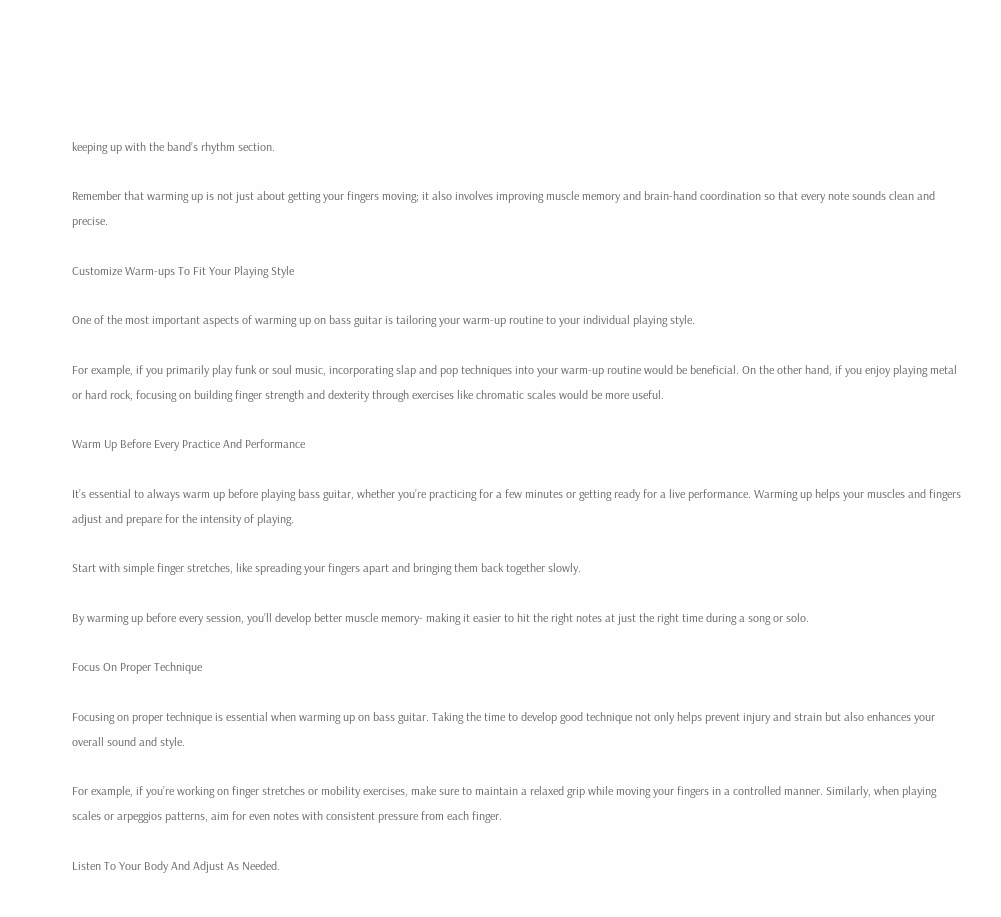keeping up with the band’s rhythm section.

Remember that warming up is not just about getting your fingers moving; it also involves improving muscle memory and brain-hand coordination so that every note sounds clean and precise.

Customize Warm-ups To Fit Your Playing Style

One of the most important aspects of warming up on bass guitar is tailoring your warm-up routine to your individual playing style.

For example, if you primarily play funk or soul music, incorporating slap and pop techniques into your warm-up routine would be beneficial. On the other hand, if you enjoy playing metal or hard rock, focusing on building finger strength and dexterity through exercises like chromatic scales would be more useful.

Warm Up Before Every Practice And Performance

It’s essential to always warm up before playing bass guitar, whether you’re practicing for a few minutes or getting ready for a live performance. Warming up helps your muscles and fingers adjust and prepare for the intensity of playing.

Start with simple finger stretches, like spreading your fingers apart and bringing them back together slowly.

By warming up before every session, you’ll develop better muscle memory- making it easier to hit the right notes at just the right time during a song or solo.

Focus On Proper Technique

Focusing on proper technique is essential when warming up on bass guitar. Taking the time to develop good technique not only helps prevent injury and strain but also enhances your overall sound and style.

For example, if you’re working on finger stretches or mobility exercises, make sure to maintain a relaxed grip while moving your fingers in a controlled manner. Similarly, when playing scales or arpeggios patterns, aim for even notes with consistent pressure from each finger.

Listen To Your Body And Adjust As Needed.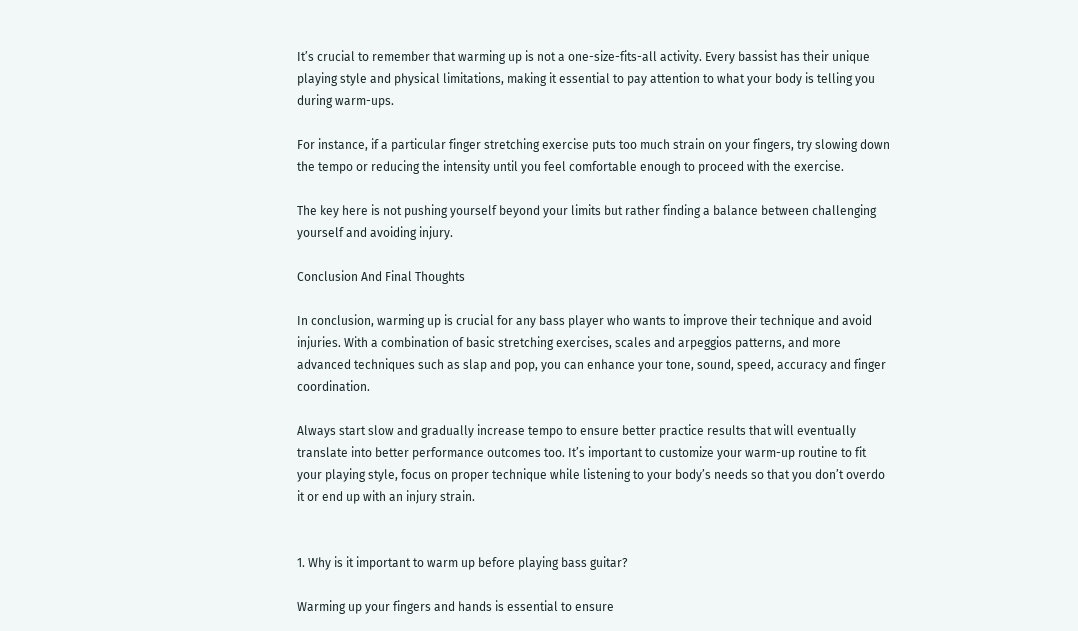It’s crucial to remember that warming up is not a one-size-fits-all activity. Every bassist has their unique playing style and physical limitations, making it essential to pay attention to what your body is telling you during warm-ups.

For instance, if a particular finger stretching exercise puts too much strain on your fingers, try slowing down the tempo or reducing the intensity until you feel comfortable enough to proceed with the exercise.

The key here is not pushing yourself beyond your limits but rather finding a balance between challenging yourself and avoiding injury.

Conclusion And Final Thoughts

In conclusion, warming up is crucial for any bass player who wants to improve their technique and avoid injuries. With a combination of basic stretching exercises, scales and arpeggios patterns, and more advanced techniques such as slap and pop, you can enhance your tone, sound, speed, accuracy and finger coordination.

Always start slow and gradually increase tempo to ensure better practice results that will eventually translate into better performance outcomes too. It’s important to customize your warm-up routine to fit your playing style, focus on proper technique while listening to your body’s needs so that you don’t overdo it or end up with an injury strain.


1. Why is it important to warm up before playing bass guitar?

Warming up your fingers and hands is essential to ensure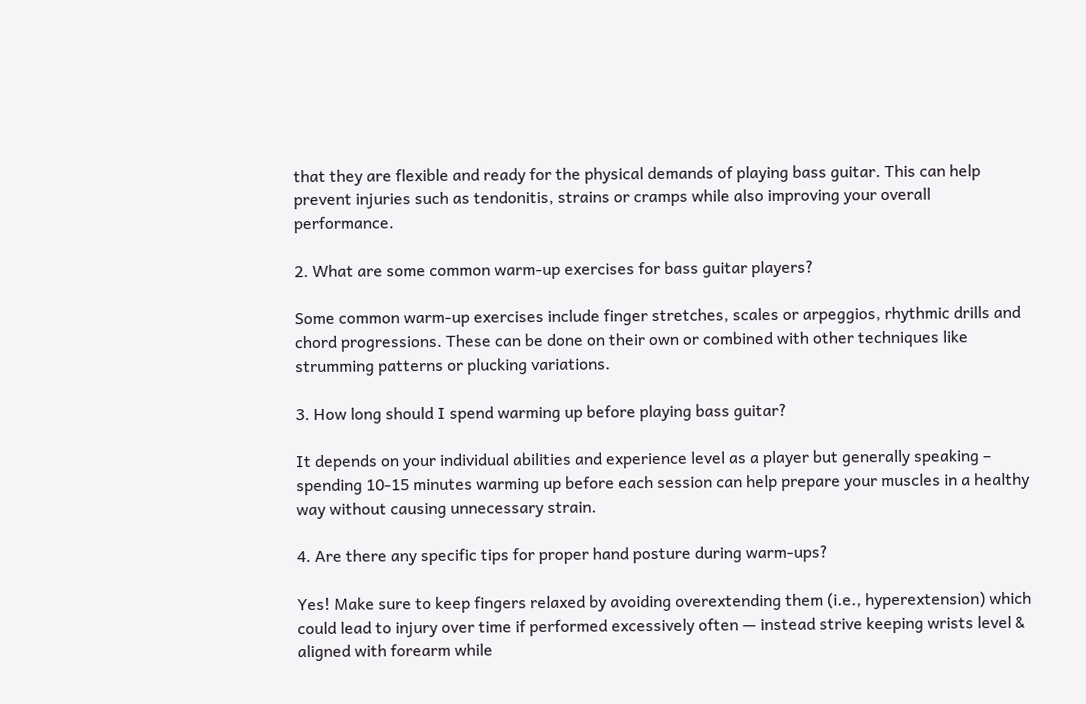that they are flexible and ready for the physical demands of playing bass guitar. This can help prevent injuries such as tendonitis, strains or cramps while also improving your overall performance.

2. What are some common warm-up exercises for bass guitar players?

Some common warm-up exercises include finger stretches, scales or arpeggios, rhythmic drills and chord progressions. These can be done on their own or combined with other techniques like strumming patterns or plucking variations.

3. How long should I spend warming up before playing bass guitar?

It depends on your individual abilities and experience level as a player but generally speaking – spending 10-15 minutes warming up before each session can help prepare your muscles in a healthy way without causing unnecessary strain.

4. Are there any specific tips for proper hand posture during warm-ups?

Yes! Make sure to keep fingers relaxed by avoiding overextending them (i.e., hyperextension) which could lead to injury over time if performed excessively often — instead strive keeping wrists level & aligned with forearm while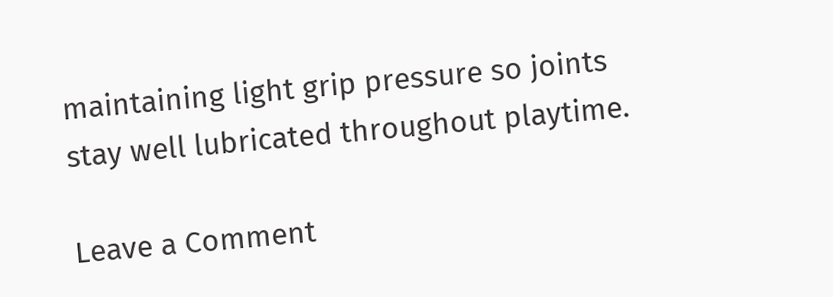maintaining light grip pressure so joints stay well lubricated throughout playtime.

Leave a Comment